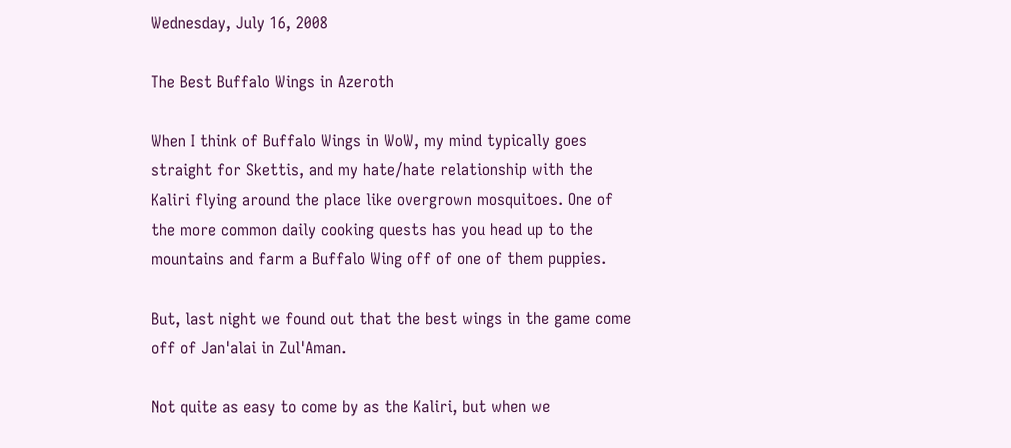Wednesday, July 16, 2008

The Best Buffalo Wings in Azeroth

When I think of Buffalo Wings in WoW, my mind typically goes straight for Skettis, and my hate/hate relationship with the Kaliri flying around the place like overgrown mosquitoes. One of the more common daily cooking quests has you head up to the mountains and farm a Buffalo Wing off of one of them puppies.

But, last night we found out that the best wings in the game come off of Jan'alai in Zul'Aman.

Not quite as easy to come by as the Kaliri, but when we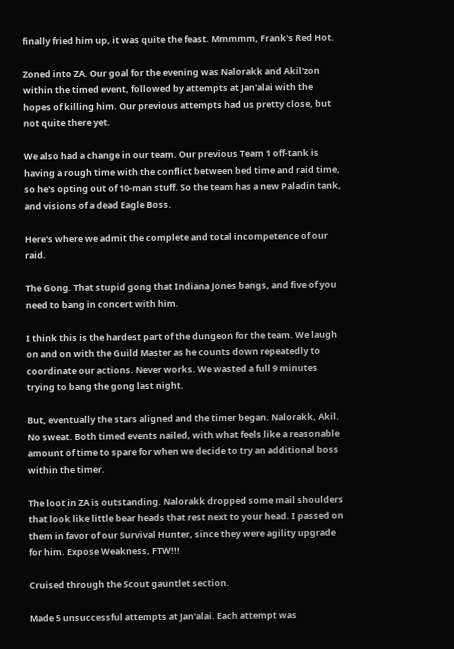finally fried him up, it was quite the feast. Mmmmm, Frank's Red Hot.

Zoned into ZA. Our goal for the evening was Nalorakk and Akil'zon within the timed event, followed by attempts at Jan'alai with the hopes of killing him. Our previous attempts had us pretty close, but not quite there yet.

We also had a change in our team. Our previous Team 1 off-tank is having a rough time with the conflict between bed time and raid time, so he's opting out of 10-man stuff. So the team has a new Paladin tank, and visions of a dead Eagle Boss.

Here's where we admit the complete and total incompetence of our raid.

The Gong. That stupid gong that Indiana Jones bangs, and five of you need to bang in concert with him.

I think this is the hardest part of the dungeon for the team. We laugh on and on with the Guild Master as he counts down repeatedly to coordinate our actions. Never works. We wasted a full 9 minutes trying to bang the gong last night.

But, eventually the stars aligned and the timer began. Nalorakk, Akil. No sweat. Both timed events nailed, with what feels like a reasonable amount of time to spare for when we decide to try an additional boss within the timer.

The loot in ZA is outstanding. Nalorakk dropped some mail shoulders that look like little bear heads that rest next to your head. I passed on them in favor of our Survival Hunter, since they were agility upgrade for him. Expose Weakness, FTW!!!

Cruised through the Scout gauntlet section.

Made 5 unsuccessful attempts at Jan'alai. Each attempt was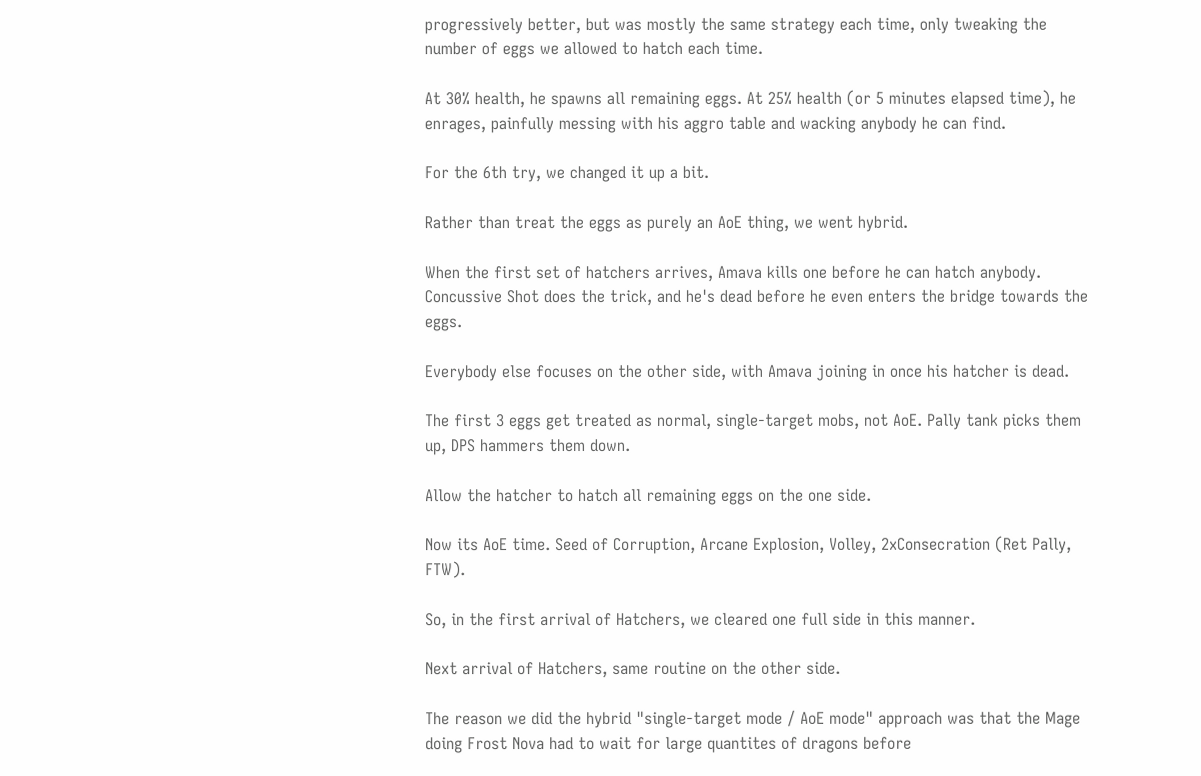progressively better, but was mostly the same strategy each time, only tweaking the number of eggs we allowed to hatch each time.

At 30% health, he spawns all remaining eggs. At 25% health (or 5 minutes elapsed time), he enrages, painfully messing with his aggro table and wacking anybody he can find.

For the 6th try, we changed it up a bit.

Rather than treat the eggs as purely an AoE thing, we went hybrid.

When the first set of hatchers arrives, Amava kills one before he can hatch anybody. Concussive Shot does the trick, and he's dead before he even enters the bridge towards the eggs.

Everybody else focuses on the other side, with Amava joining in once his hatcher is dead.

The first 3 eggs get treated as normal, single-target mobs, not AoE. Pally tank picks them up, DPS hammers them down.

Allow the hatcher to hatch all remaining eggs on the one side.

Now its AoE time. Seed of Corruption, Arcane Explosion, Volley, 2xConsecration (Ret Pally, FTW).

So, in the first arrival of Hatchers, we cleared one full side in this manner.

Next arrival of Hatchers, same routine on the other side.

The reason we did the hybrid "single-target mode / AoE mode" approach was that the Mage doing Frost Nova had to wait for large quantites of dragons before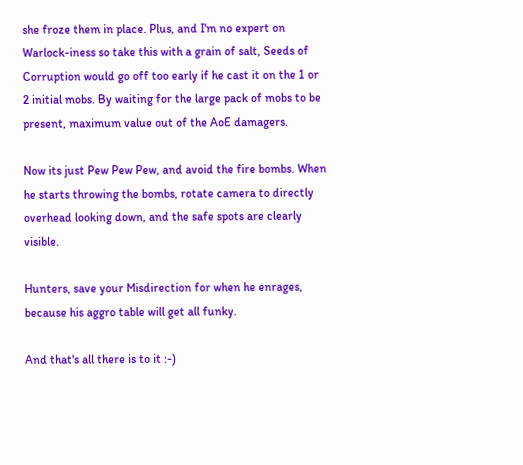she froze them in place. Plus, and I'm no expert on Warlock-iness so take this with a grain of salt, Seeds of Corruption would go off too early if he cast it on the 1 or 2 initial mobs. By waiting for the large pack of mobs to be present, maximum value out of the AoE damagers.

Now its just Pew Pew Pew, and avoid the fire bombs. When he starts throwing the bombs, rotate camera to directly overhead looking down, and the safe spots are clearly visible.

Hunters, save your Misdirection for when he enrages, because his aggro table will get all funky.

And that's all there is to it :-)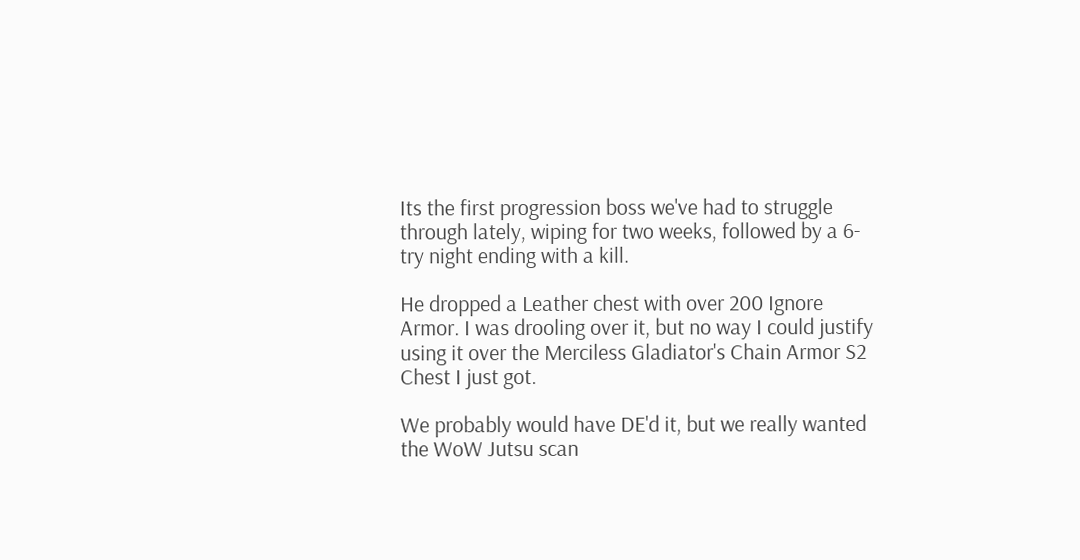Its the first progression boss we've had to struggle through lately, wiping for two weeks, followed by a 6-try night ending with a kill.

He dropped a Leather chest with over 200 Ignore Armor. I was drooling over it, but no way I could justify using it over the Merciless Gladiator's Chain Armor S2 Chest I just got.

We probably would have DE'd it, but we really wanted the WoW Jutsu scan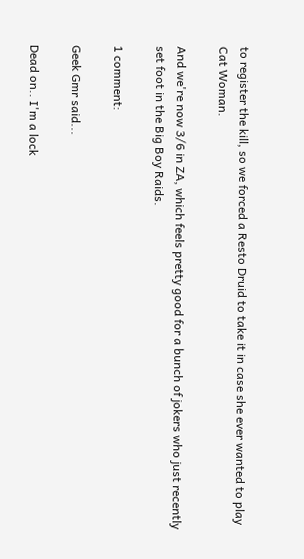to register the kill, so we forced a Resto Druid to take it in case she ever wanted to play Cat Woman.

And we're now 3/6 in ZA, which feels pretty good for a bunch of jokers who just recently set foot in the Big Boy Raids.

1 comment:

Geek Gmr said...

Dead on.. I'm a lock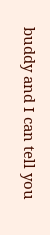buddy and I can tell you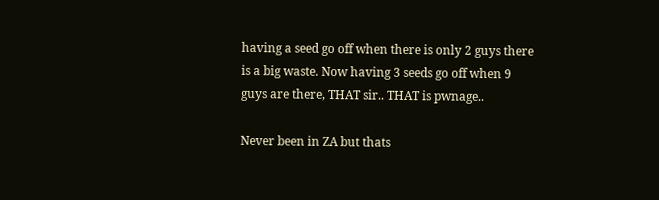having a seed go off when there is only 2 guys there is a big waste. Now having 3 seeds go off when 9 guys are there, THAT sir.. THAT is pwnage..

Never been in ZA but thats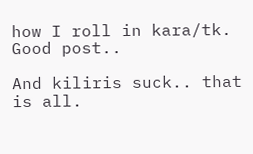how I roll in kara/tk. Good post..

And kiliris suck.. that is all.